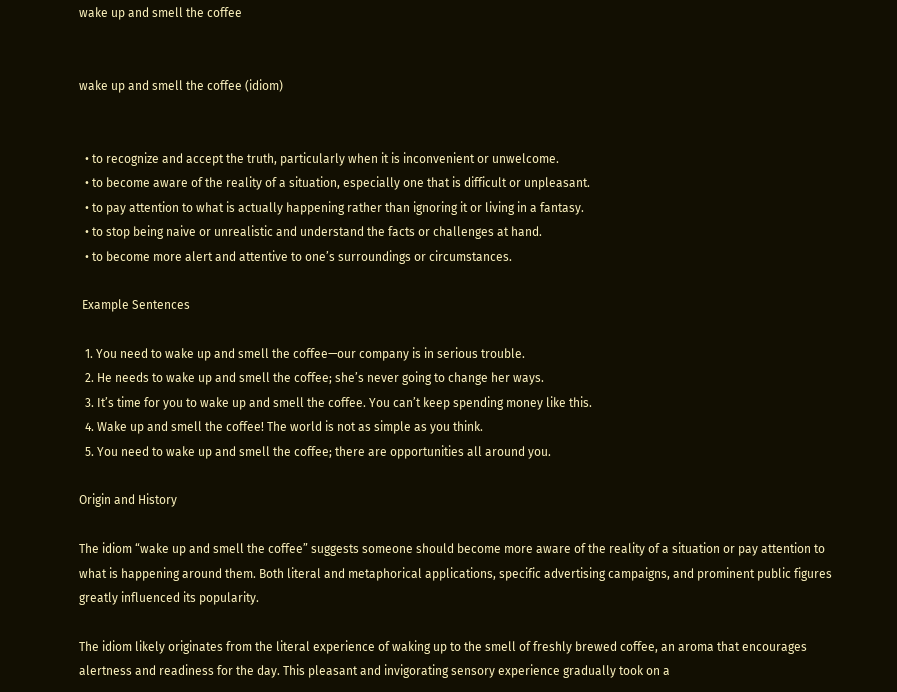wake up and smell the coffee


wake up and smell the coffee (idiom)


  • to recognize and accept the truth, particularly when it is inconvenient or unwelcome.
  • to become aware of the reality of a situation, especially one that is difficult or unpleasant.
  • to pay attention to what is actually happening rather than ignoring it or living in a fantasy.
  • to stop being naive or unrealistic and understand the facts or challenges at hand.
  • to become more alert and attentive to one’s surroundings or circumstances.

 Example Sentences

  1. You need to wake up and smell the coffee—our company is in serious trouble.
  2. He needs to wake up and smell the coffee; she’s never going to change her ways.
  3. It’s time for you to wake up and smell the coffee. You can’t keep spending money like this.
  4. Wake up and smell the coffee! The world is not as simple as you think.
  5. You need to wake up and smell the coffee; there are opportunities all around you.

Origin and History

The idiom “wake up and smell the coffee” suggests someone should become more aware of the reality of a situation or pay attention to what is happening around them. Both literal and metaphorical applications, specific advertising campaigns, and prominent public figures greatly influenced its popularity.

The idiom likely originates from the literal experience of waking up to the smell of freshly brewed coffee, an aroma that encourages alertness and readiness for the day. This pleasant and invigorating sensory experience gradually took on a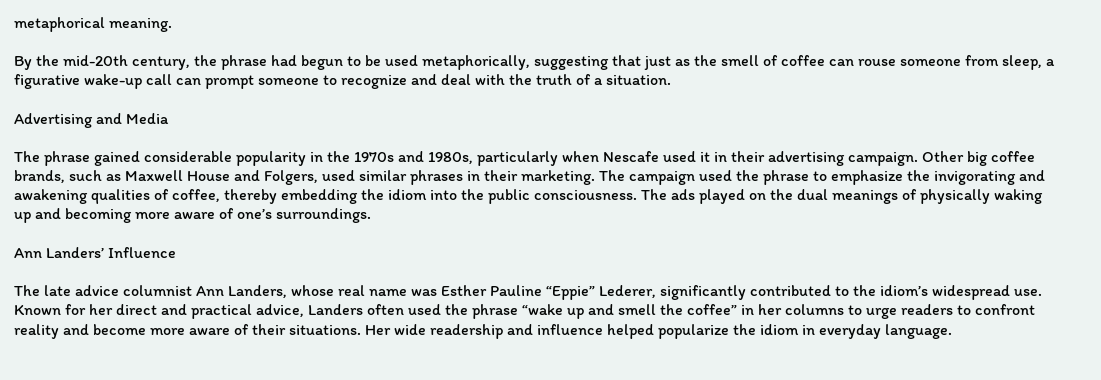metaphorical meaning.

By the mid-20th century, the phrase had begun to be used metaphorically, suggesting that just as the smell of coffee can rouse someone from sleep, a figurative wake-up call can prompt someone to recognize and deal with the truth of a situation.

Advertising and Media

The phrase gained considerable popularity in the 1970s and 1980s, particularly when Nescafe used it in their advertising campaign. Other big coffee brands, such as Maxwell House and Folgers, used similar phrases in their marketing. The campaign used the phrase to emphasize the invigorating and awakening qualities of coffee, thereby embedding the idiom into the public consciousness. The ads played on the dual meanings of physically waking up and becoming more aware of one’s surroundings.

Ann Landers’ Influence

The late advice columnist Ann Landers, whose real name was Esther Pauline “Eppie” Lederer, significantly contributed to the idiom’s widespread use. Known for her direct and practical advice, Landers often used the phrase “wake up and smell the coffee” in her columns to urge readers to confront reality and become more aware of their situations. Her wide readership and influence helped popularize the idiom in everyday language.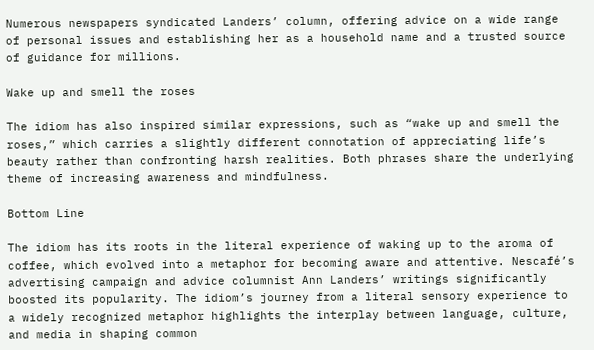Numerous newspapers syndicated Landers’ column, offering advice on a wide range of personal issues and establishing her as a household name and a trusted source of guidance for millions.

Wake up and smell the roses

The idiom has also inspired similar expressions, such as “wake up and smell the roses,” which carries a slightly different connotation of appreciating life’s beauty rather than confronting harsh realities. Both phrases share the underlying theme of increasing awareness and mindfulness.

Bottom Line

The idiom has its roots in the literal experience of waking up to the aroma of coffee, which evolved into a metaphor for becoming aware and attentive. Nescafé’s advertising campaign and advice columnist Ann Landers’ writings significantly boosted its popularity. The idiom’s journey from a literal sensory experience to a widely recognized metaphor highlights the interplay between language, culture, and media in shaping common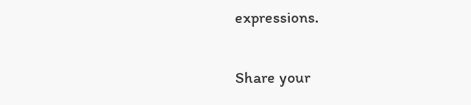expressions.

Share your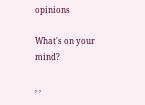opinions

What's on your mind?

, ,